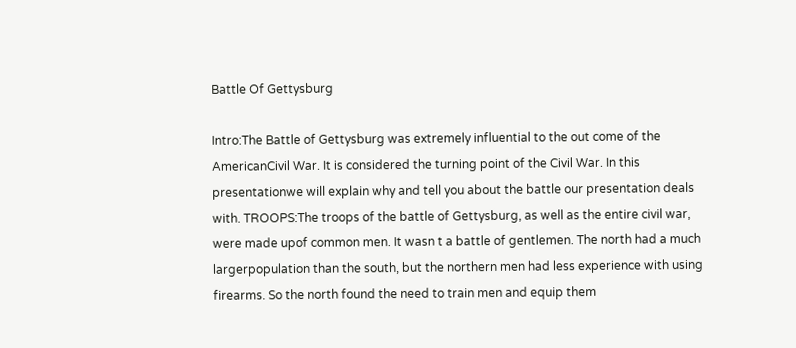Battle Of Gettysburg

Intro:The Battle of Gettysburg was extremely influential to the out come of the AmericanCivil War. It is considered the turning point of the Civil War. In this presentationwe will explain why and tell you about the battle our presentation deals with. TROOPS:The troops of the battle of Gettysburg, as well as the entire civil war, were made upof common men. It wasn t a battle of gentlemen. The north had a much largerpopulation than the south, but the northern men had less experience with using firearms. So the north found the need to train men and equip them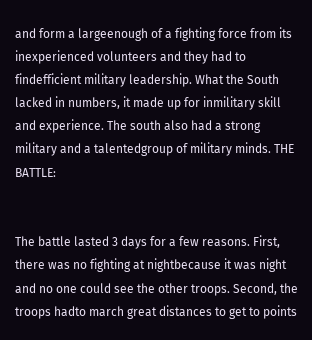and form a largeenough of a fighting force from its inexperienced volunteers and they had to findefficient military leadership. What the South lacked in numbers, it made up for inmilitary skill and experience. The south also had a strong military and a talentedgroup of military minds. THE BATTLE:


The battle lasted 3 days for a few reasons. First, there was no fighting at nightbecause it was night and no one could see the other troops. Second, the troops hadto march great distances to get to points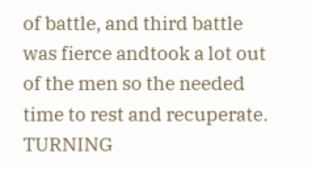of battle, and third battle was fierce andtook a lot out of the men so the needed time to rest and recuperate. TURNING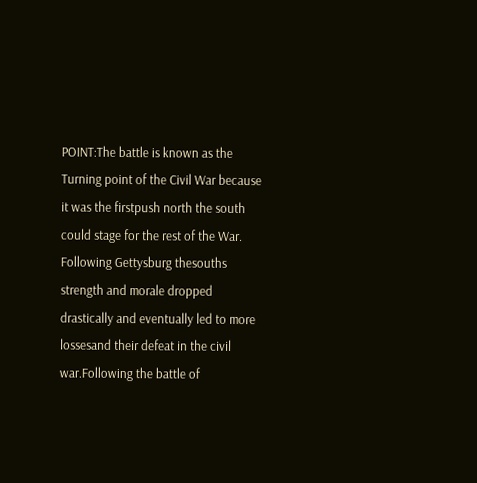POINT:The battle is known as the Turning point of the Civil War because it was the firstpush north the south could stage for the rest of the War. Following Gettysburg thesouths strength and morale dropped drastically and eventually led to more lossesand their defeat in the civil war.Following the battle of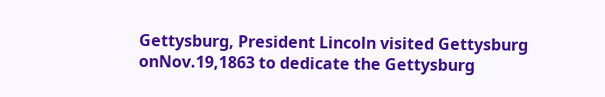Gettysburg, President Lincoln visited Gettysburg onNov.19,1863 to dedicate the Gettysburg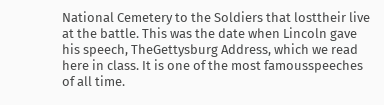National Cemetery to the Soldiers that losttheir live at the battle. This was the date when Lincoln gave his speech, TheGettysburg Address, which we read here in class. It is one of the most famousspeeches of all time.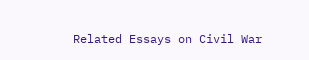Related Essays on Civil War